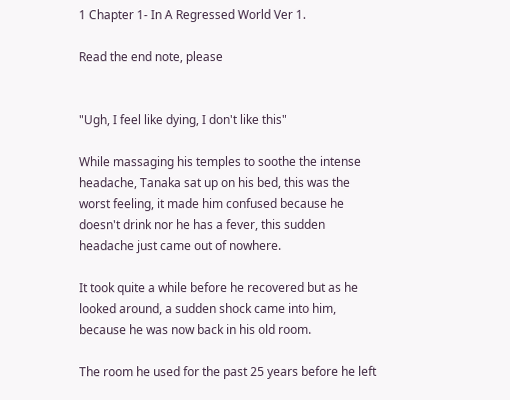1 Chapter 1- In A Regressed World Ver 1.

Read the end note, please


"Ugh, I feel like dying, I don't like this"

While massaging his temples to soothe the intense headache, Tanaka sat up on his bed, this was the worst feeling, it made him confused because he doesn't drink nor he has a fever, this sudden headache just came out of nowhere.

It took quite a while before he recovered but as he looked around, a sudden shock came into him, because he was now back in his old room.

The room he used for the past 25 years before he left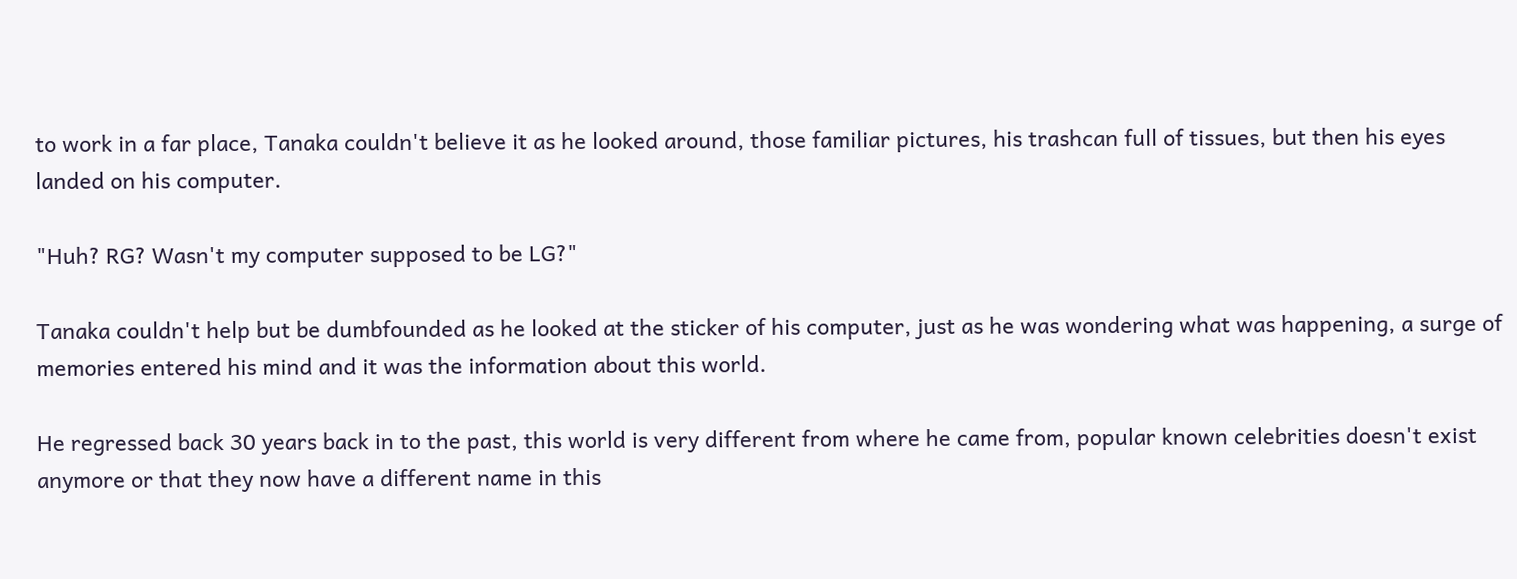to work in a far place, Tanaka couldn't believe it as he looked around, those familiar pictures, his trashcan full of tissues, but then his eyes landed on his computer.

"Huh? RG? Wasn't my computer supposed to be LG?"

Tanaka couldn't help but be dumbfounded as he looked at the sticker of his computer, just as he was wondering what was happening, a surge of memories entered his mind and it was the information about this world.

He regressed back 30 years back in to the past, this world is very different from where he came from, popular known celebrities doesn't exist anymore or that they now have a different name in this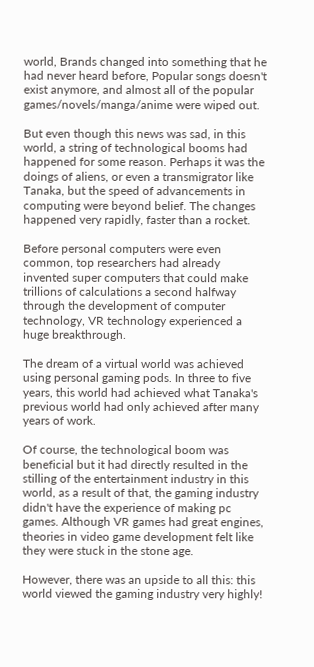world, Brands changed into something that he had never heard before, Popular songs doesn't exist anymore, and almost all of the popular games/novels/manga/anime were wiped out.

But even though this news was sad, in this world, a string of technological booms had happened for some reason. Perhaps it was the doings of aliens, or even a transmigrator like Tanaka, but the speed of advancements in computing were beyond belief. The changes happened very rapidly, faster than a rocket.

Before personal computers were even common, top researchers had already invented super computers that could make trillions of calculations a second halfway through the development of computer technology, VR technology experienced a huge breakthrough.

The dream of a virtual world was achieved using personal gaming pods. In three to five years, this world had achieved what Tanaka's previous world had only achieved after many years of work.

Of course, the technological boom was beneficial but it had directly resulted in the stilling of the entertainment industry in this world, as a result of that, the gaming industry didn't have the experience of making pc games. Although VR games had great engines, theories in video game development felt like they were stuck in the stone age.

However, there was an upside to all this: this world viewed the gaming industry very highly!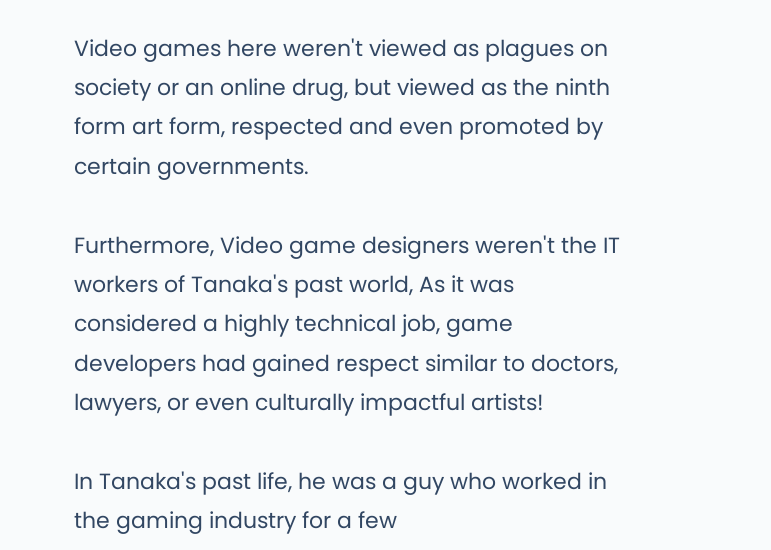Video games here weren't viewed as plagues on society or an online drug, but viewed as the ninth form art form, respected and even promoted by certain governments.

Furthermore, Video game designers weren't the IT workers of Tanaka's past world, As it was considered a highly technical job, game developers had gained respect similar to doctors, lawyers, or even culturally impactful artists!

In Tanaka's past life, he was a guy who worked in the gaming industry for a few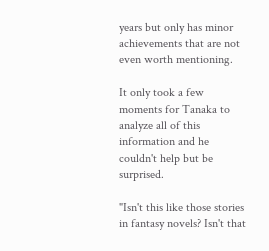years but only has minor achievements that are not even worth mentioning.

It only took a few moments for Tanaka to analyze all of this information and he couldn't help but be surprised.

"Isn't this like those stories in fantasy novels? Isn't that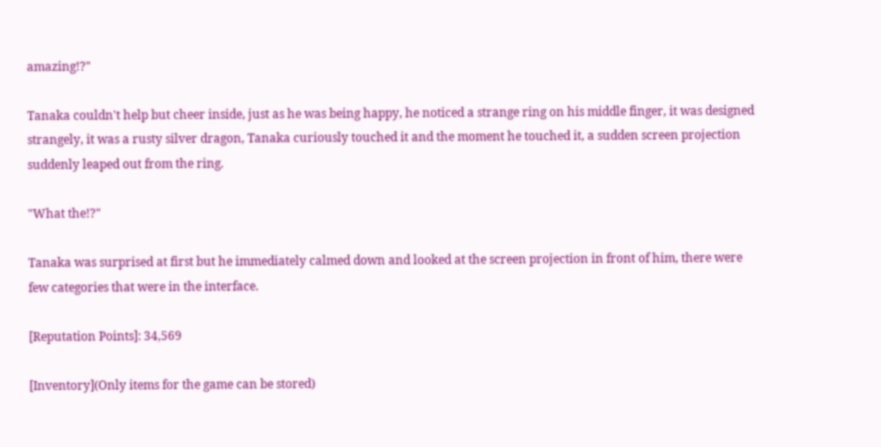amazing!?"

Tanaka couldn't help but cheer inside, just as he was being happy, he noticed a strange ring on his middle finger, it was designed strangely, it was a rusty silver dragon, Tanaka curiously touched it and the moment he touched it, a sudden screen projection suddenly leaped out from the ring.

"What the!?"

Tanaka was surprised at first but he immediately calmed down and looked at the screen projection in front of him, there were few categories that were in the interface.

[Reputation Points]: 34,569

[Inventory](Only items for the game can be stored)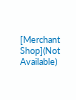[Merchant Shop](Not Available)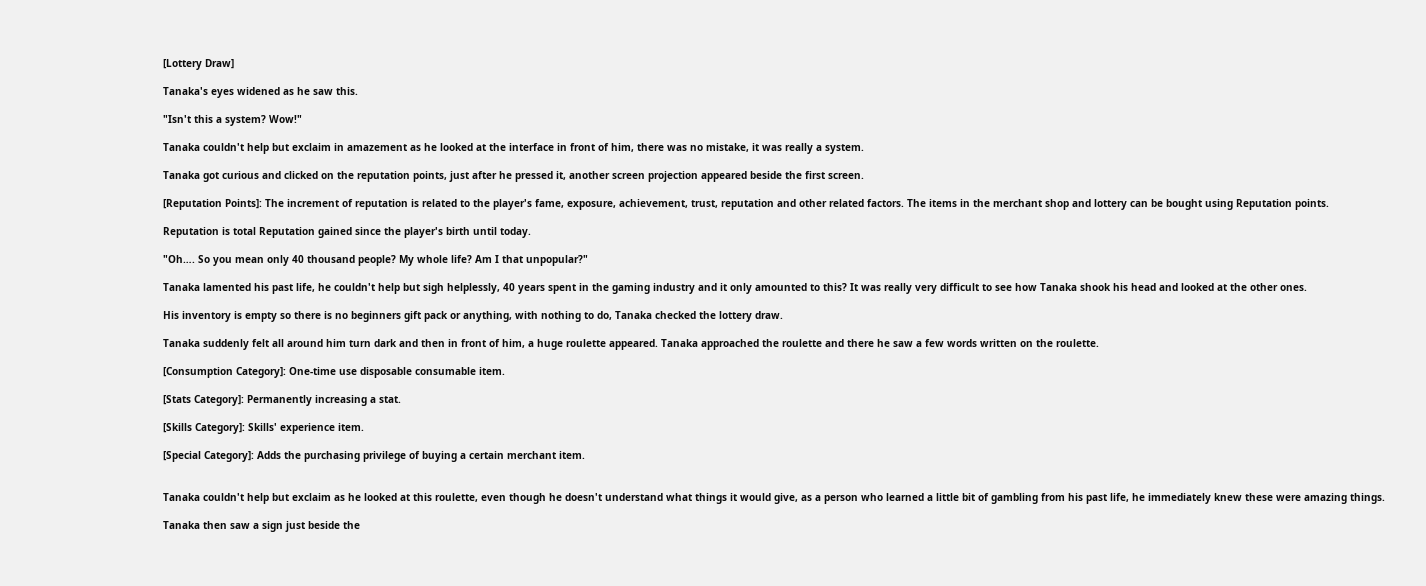[Lottery Draw]

Tanaka's eyes widened as he saw this.

"Isn't this a system? Wow!"

Tanaka couldn't help but exclaim in amazement as he looked at the interface in front of him, there was no mistake, it was really a system.

Tanaka got curious and clicked on the reputation points, just after he pressed it, another screen projection appeared beside the first screen.

[Reputation Points]: The increment of reputation is related to the player's fame, exposure, achievement, trust, reputation and other related factors. The items in the merchant shop and lottery can be bought using Reputation points.

Reputation is total Reputation gained since the player's birth until today.

"Oh…. So you mean only 40 thousand people? My whole life? Am I that unpopular?"

Tanaka lamented his past life, he couldn't help but sigh helplessly, 40 years spent in the gaming industry and it only amounted to this? It was really very difficult to see how Tanaka shook his head and looked at the other ones.

His inventory is empty so there is no beginners gift pack or anything, with nothing to do, Tanaka checked the lottery draw.

Tanaka suddenly felt all around him turn dark and then in front of him, a huge roulette appeared. Tanaka approached the roulette and there he saw a few words written on the roulette.

[Consumption Category]: One-time use disposable consumable item.

[Stats Category]: Permanently increasing a stat.

[Skills Category]: Skills' experience item.

[Special Category]: Adds the purchasing privilege of buying a certain merchant item.


Tanaka couldn't help but exclaim as he looked at this roulette, even though he doesn't understand what things it would give, as a person who learned a little bit of gambling from his past life, he immediately knew these were amazing things.

Tanaka then saw a sign just beside the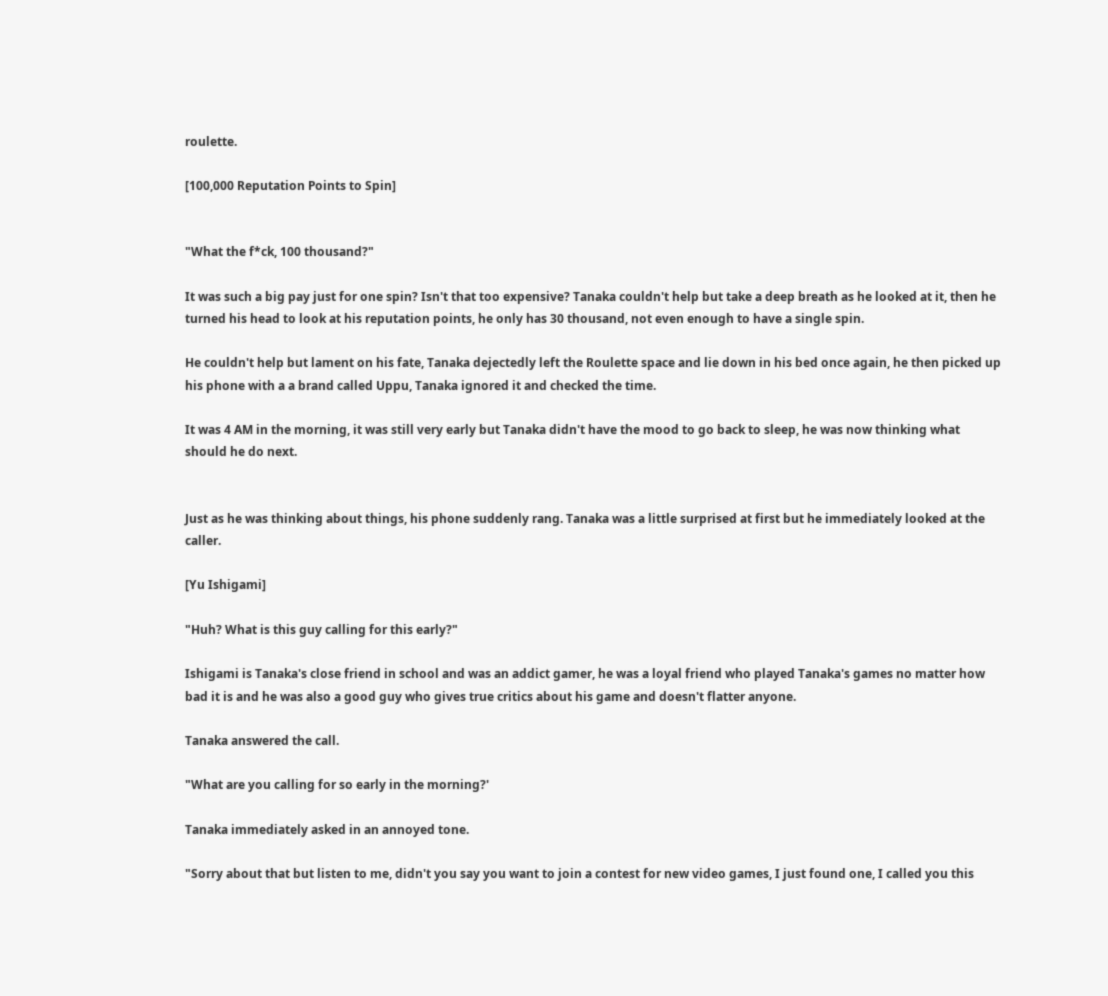roulette.

[100,000 Reputation Points to Spin]


"What the f*ck, 100 thousand?"

It was such a big pay just for one spin? Isn't that too expensive? Tanaka couldn't help but take a deep breath as he looked at it, then he turned his head to look at his reputation points, he only has 30 thousand, not even enough to have a single spin.

He couldn't help but lament on his fate, Tanaka dejectedly left the Roulette space and lie down in his bed once again, he then picked up his phone with a a brand called Uppu, Tanaka ignored it and checked the time.

It was 4 AM in the morning, it was still very early but Tanaka didn't have the mood to go back to sleep, he was now thinking what should he do next.


Just as he was thinking about things, his phone suddenly rang. Tanaka was a little surprised at first but he immediately looked at the caller.

[Yu Ishigami]

"Huh? What is this guy calling for this early?"

Ishigami is Tanaka's close friend in school and was an addict gamer, he was a loyal friend who played Tanaka's games no matter how bad it is and he was also a good guy who gives true critics about his game and doesn't flatter anyone.

Tanaka answered the call.

"What are you calling for so early in the morning?'

Tanaka immediately asked in an annoyed tone.

"Sorry about that but listen to me, didn't you say you want to join a contest for new video games, I just found one, I called you this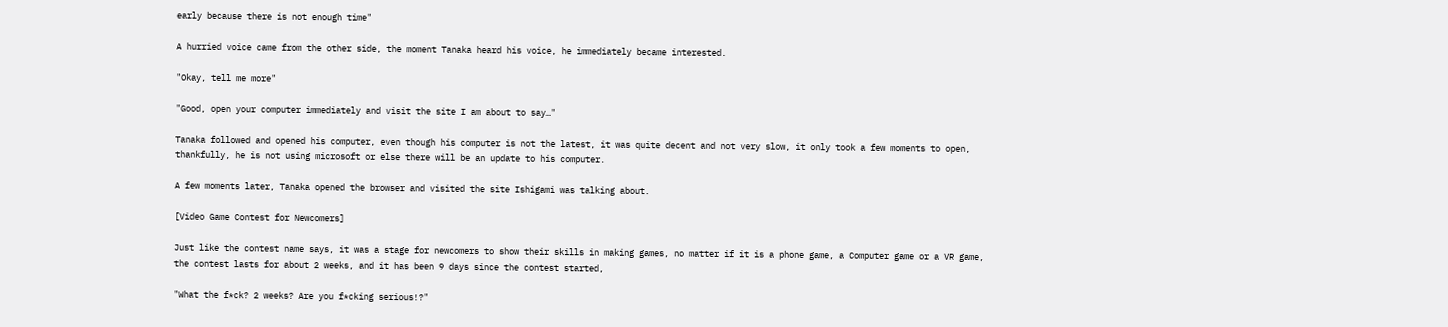early because there is not enough time"

A hurried voice came from the other side, the moment Tanaka heard his voice, he immediately became interested.

"Okay, tell me more"

"Good, open your computer immediately and visit the site I am about to say…"

Tanaka followed and opened his computer, even though his computer is not the latest, it was quite decent and not very slow, it only took a few moments to open, thankfully, he is not using microsoft or else there will be an update to his computer.

A few moments later, Tanaka opened the browser and visited the site Ishigami was talking about.

[Video Game Contest for Newcomers]

Just like the contest name says, it was a stage for newcomers to show their skills in making games, no matter if it is a phone game, a Computer game or a VR game, the contest lasts for about 2 weeks, and it has been 9 days since the contest started,

"What the f*ck? 2 weeks? Are you f*cking serious!?"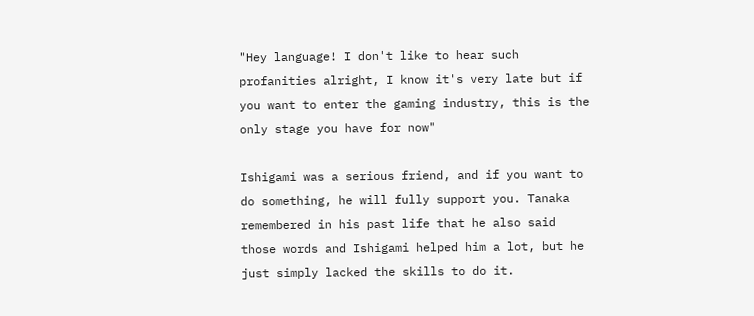"Hey language! I don't like to hear such profanities alright, I know it's very late but if you want to enter the gaming industry, this is the only stage you have for now"

Ishigami was a serious friend, and if you want to do something, he will fully support you. Tanaka remembered in his past life that he also said those words and Ishigami helped him a lot, but he just simply lacked the skills to do it.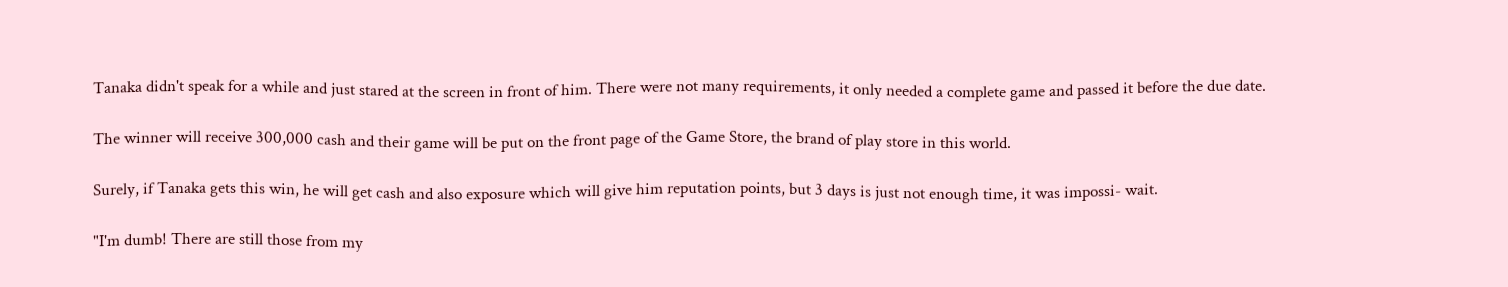Tanaka didn't speak for a while and just stared at the screen in front of him. There were not many requirements, it only needed a complete game and passed it before the due date.

The winner will receive 300,000 cash and their game will be put on the front page of the Game Store, the brand of play store in this world.

Surely, if Tanaka gets this win, he will get cash and also exposure which will give him reputation points, but 3 days is just not enough time, it was impossi- wait.

"I'm dumb! There are still those from my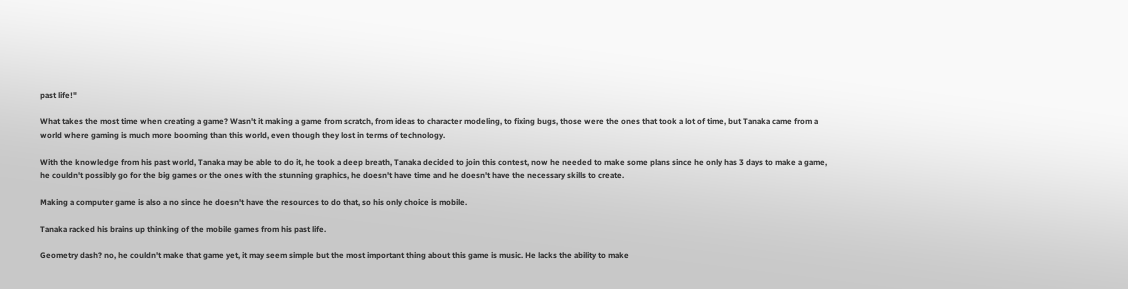past life!"

What takes the most time when creating a game? Wasn't it making a game from scratch, from ideas to character modeling, to fixing bugs, those were the ones that took a lot of time, but Tanaka came from a world where gaming is much more booming than this world, even though they lost in terms of technology.

With the knowledge from his past world, Tanaka may be able to do it, he took a deep breath, Tanaka decided to join this contest, now he needed to make some plans since he only has 3 days to make a game, he couldn't possibly go for the big games or the ones with the stunning graphics, he doesn't have time and he doesn't have the necessary skills to create.

Making a computer game is also a no since he doesn't have the resources to do that, so his only choice is mobile.

Tanaka racked his brains up thinking of the mobile games from his past life.

Geometry dash? no, he couldn't make that game yet, it may seem simple but the most important thing about this game is music. He lacks the ability to make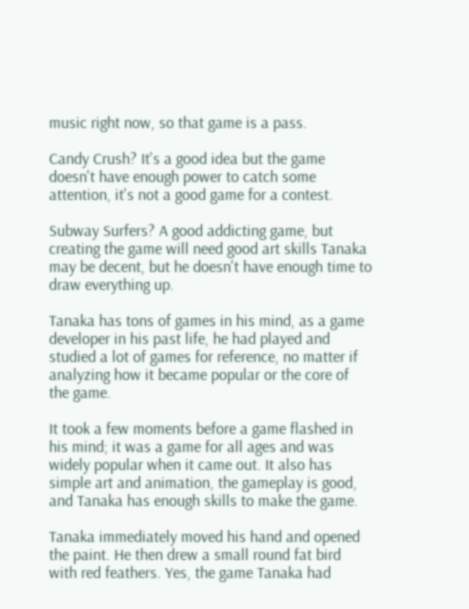music right now, so that game is a pass.

Candy Crush? It's a good idea but the game doesn't have enough power to catch some attention, it's not a good game for a contest.

Subway Surfers? A good addicting game, but creating the game will need good art skills Tanaka may be decent, but he doesn't have enough time to draw everything up.

Tanaka has tons of games in his mind, as a game developer in his past life, he had played and studied a lot of games for reference, no matter if analyzing how it became popular or the core of the game.

It took a few moments before a game flashed in his mind; it was a game for all ages and was widely popular when it came out. It also has simple art and animation, the gameplay is good, and Tanaka has enough skills to make the game.

Tanaka immediately moved his hand and opened the paint. He then drew a small round fat bird with red feathers. Yes, the game Tanaka had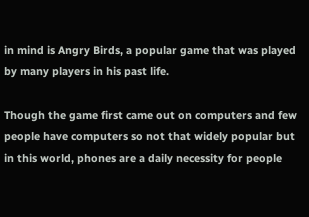in mind is Angry Birds, a popular game that was played by many players in his past life.

Though the game first came out on computers and few people have computers so not that widely popular but in this world, phones are a daily necessity for people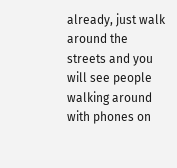already, just walk around the streets and you will see people walking around with phones on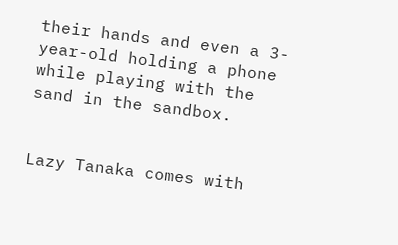their hands and even a 3-year-old holding a phone while playing with the sand in the sandbox.


Lazy Tanaka comes with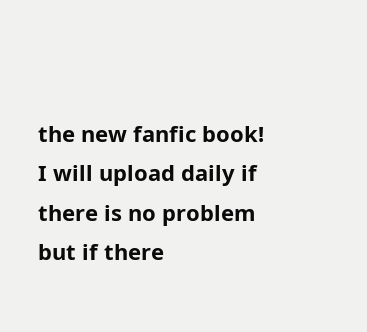the new fanfic book! I will upload daily if there is no problem but if there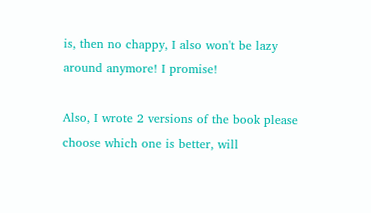is, then no chappy, I also won't be lazy around anymore! I promise!

Also, I wrote 2 versions of the book please choose which one is better, will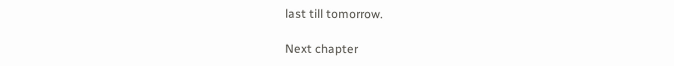last till tomorrow.

Next chapter